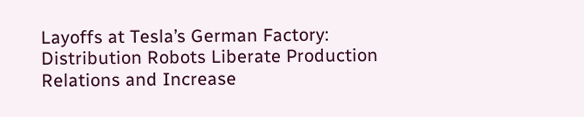Layoffs at Tesla’s German Factory: Distribution Robots Liberate Production Relations and Increase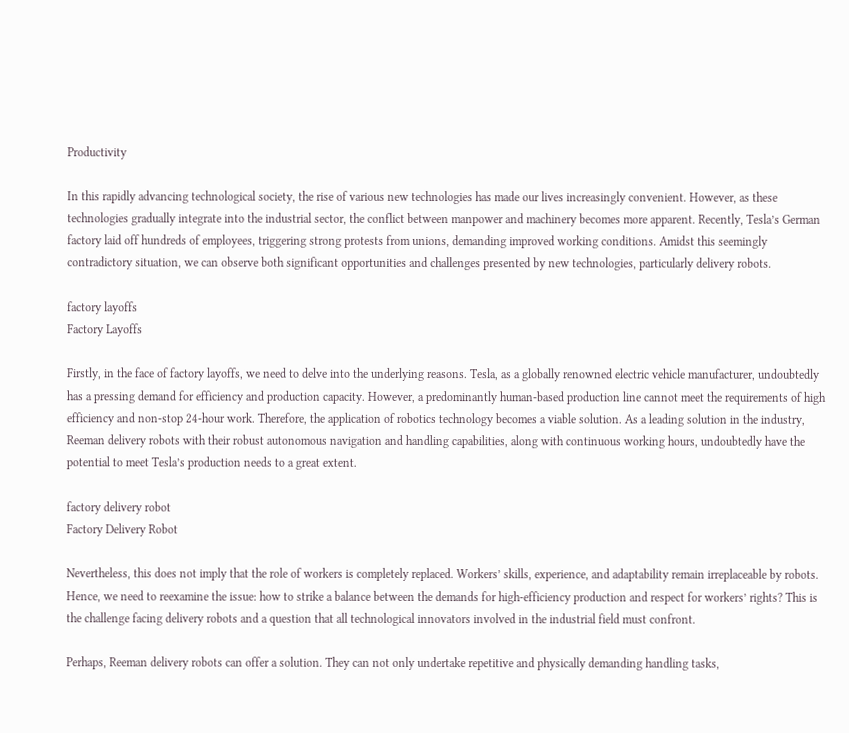Productivity

In this rapidly advancing technological society, the rise of various new technologies has made our lives increasingly convenient. However, as these technologies gradually integrate into the industrial sector, the conflict between manpower and machinery becomes more apparent. Recently, Tesla’s German factory laid off hundreds of employees, triggering strong protests from unions, demanding improved working conditions. Amidst this seemingly contradictory situation, we can observe both significant opportunities and challenges presented by new technologies, particularly delivery robots.

factory layoffs
Factory Layoffs

Firstly, in the face of factory layoffs, we need to delve into the underlying reasons. Tesla, as a globally renowned electric vehicle manufacturer, undoubtedly has a pressing demand for efficiency and production capacity. However, a predominantly human-based production line cannot meet the requirements of high efficiency and non-stop 24-hour work. Therefore, the application of robotics technology becomes a viable solution. As a leading solution in the industry, Reeman delivery robots with their robust autonomous navigation and handling capabilities, along with continuous working hours, undoubtedly have the potential to meet Tesla’s production needs to a great extent.

factory delivery robot
Factory Delivery Robot

Nevertheless, this does not imply that the role of workers is completely replaced. Workers’ skills, experience, and adaptability remain irreplaceable by robots. Hence, we need to reexamine the issue: how to strike a balance between the demands for high-efficiency production and respect for workers’ rights? This is the challenge facing delivery robots and a question that all technological innovators involved in the industrial field must confront.

Perhaps, Reeman delivery robots can offer a solution. They can not only undertake repetitive and physically demanding handling tasks,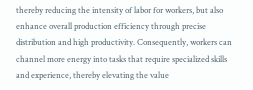thereby reducing the intensity of labor for workers, but also enhance overall production efficiency through precise distribution and high productivity. Consequently, workers can channel more energy into tasks that require specialized skills and experience, thereby elevating the value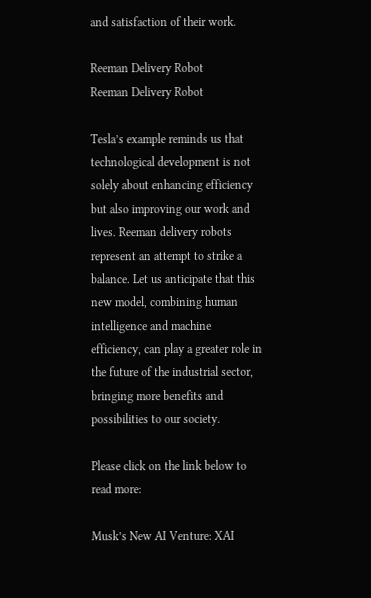and satisfaction of their work.

Reeman Delivery Robot
Reeman Delivery Robot

Tesla’s example reminds us that technological development is not solely about enhancing efficiency but also improving our work and lives. Reeman delivery robots represent an attempt to strike a balance. Let us anticipate that this new model, combining human intelligence and machine efficiency, can play a greater role in the future of the industrial sector, bringing more benefits and possibilities to our society.

Please click on the link below to read more:

Musk’s New AI Venture: XAI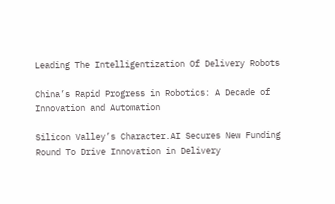Leading The Intelligentization Of Delivery Robots

China’s Rapid Progress in Robotics: A Decade of Innovation and Automation

Silicon Valley’s Character.AI Secures New Funding Round To Drive Innovation in Delivery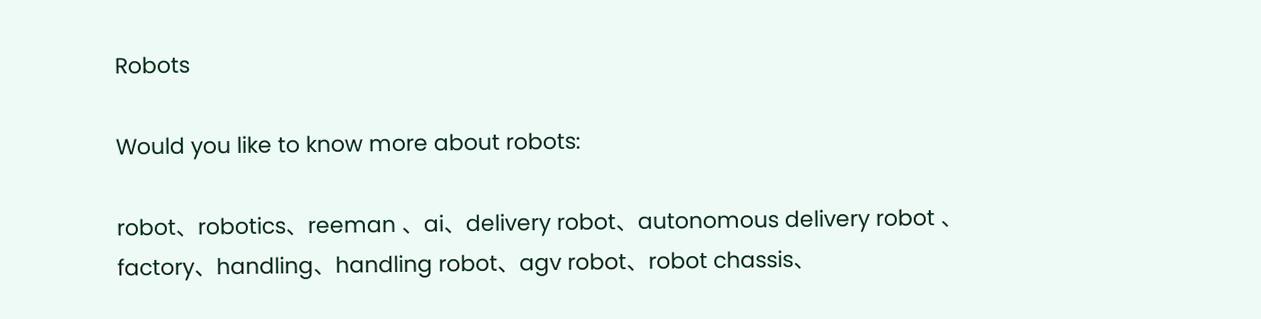Robots

Would you like to know more about robots:

robot、robotics、reeman 、ai、delivery robot、autonomous delivery robot 、factory、handling、handling robot、agv robot、robot chassis、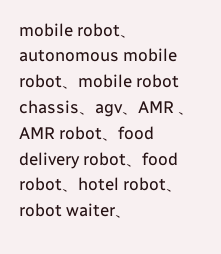mobile robot、autonomous mobile robot、mobile robot chassis、agv、AMR 、AMR robot、food delivery robot、food robot、hotel robot、robot waiter、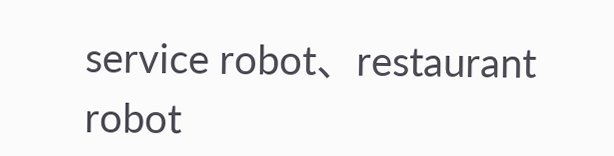service robot、restaurant robot